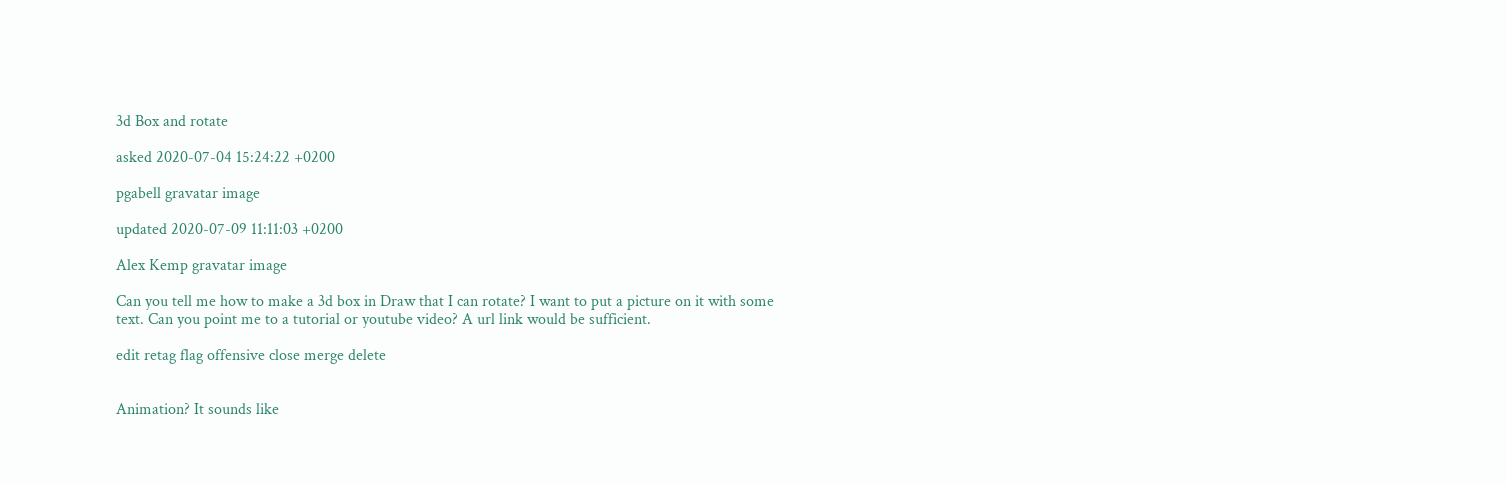3d Box and rotate

asked 2020-07-04 15:24:22 +0200

pgabell gravatar image

updated 2020-07-09 11:11:03 +0200

Alex Kemp gravatar image

Can you tell me how to make a 3d box in Draw that I can rotate? I want to put a picture on it with some text. Can you point me to a tutorial or youtube video? A url link would be sufficient.

edit retag flag offensive close merge delete


Animation? It sounds like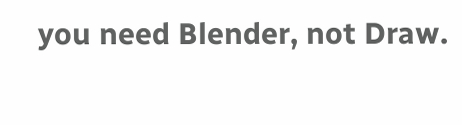you need Blender, not Draw.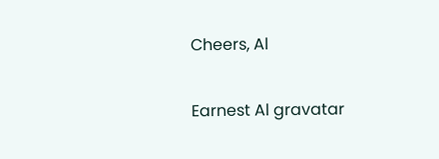Cheers, Al

Earnest Al gravatar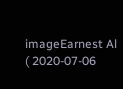imageEarnest Al ( 2020-07-06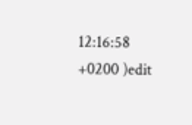12:16:58 +0200 )edit